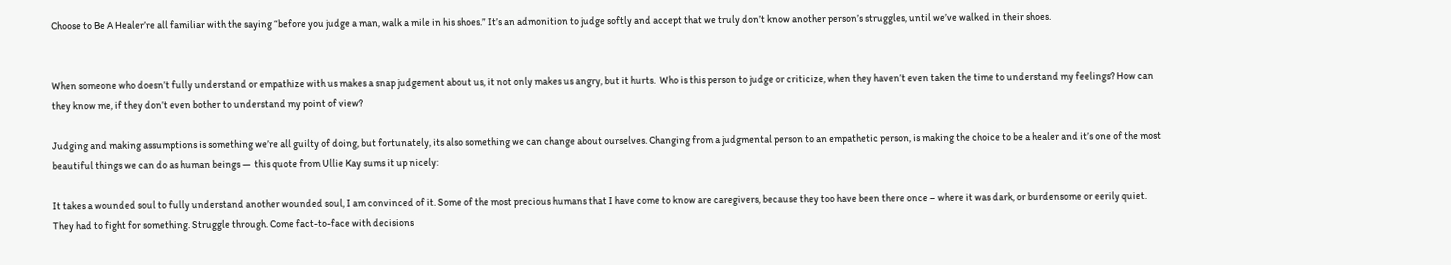Choose to Be A Healer’re all familiar with the saying “before you judge a man, walk a mile in his shoes.” It’s an admonition to judge softly and accept that we truly don’t know another person’s struggles, until we’ve walked in their shoes.


When someone who doesn’t fully understand or empathize with us makes a snap judgement about us, it not only makes us angry, but it hurts.  Who is this person to judge or criticize, when they haven’t even taken the time to understand my feelings? How can they know me, if they don’t even bother to understand my point of view?

Judging and making assumptions is something we’re all guilty of doing, but fortunately, its also something we can change about ourselves. Changing from a judgmental person to an empathetic person, is making the choice to be a healer and it’s one of the most beautiful things we can do as human beings —  this quote from Ullie Kay sums it up nicely:

It takes a wounded soul to fully understand another wounded soul, I am convinced of it. Some of the most precious humans that I have come to know are caregivers, because they too have been there once – where it was dark, or burdensome or eerily quiet. They had to fight for something. Struggle through. Come fact-to-face with decisions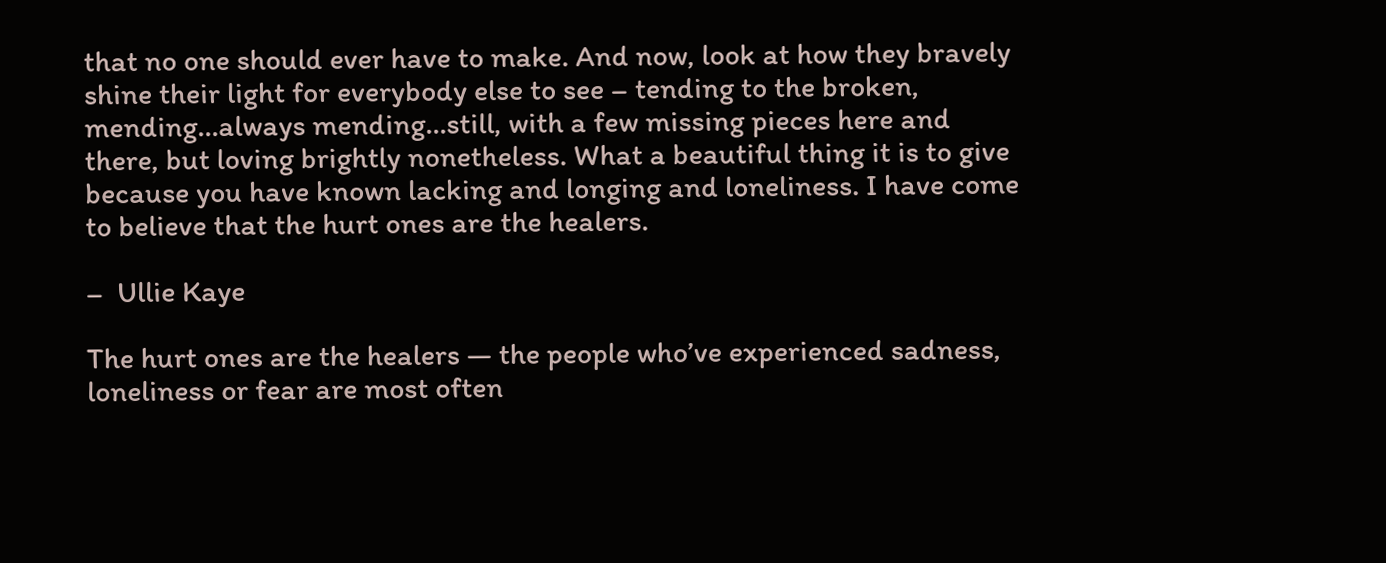that no one should ever have to make. And now, look at how they bravely shine their light for everybody else to see – tending to the broken, mending…always mending…still, with a few missing pieces here and there, but loving brightly nonetheless. What a beautiful thing it is to give because you have known lacking and longing and loneliness. I have come to believe that the hurt ones are the healers.

–  Ullie Kaye

The hurt ones are the healers — the people who’ve experienced sadness, loneliness or fear are most often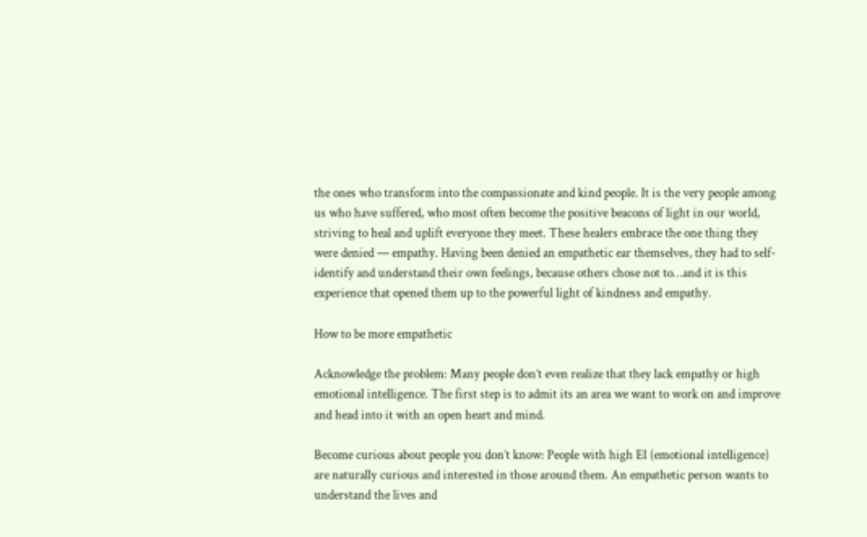the ones who transform into the compassionate and kind people. It is the very people among us who have suffered, who most often become the positive beacons of light in our world, striving to heal and uplift everyone they meet. These healers embrace the one thing they were denied — empathy. Having been denied an empathetic ear themselves, they had to self-identify and understand their own feelings, because others chose not to…and it is this experience that opened them up to the powerful light of kindness and empathy.

How to be more empathetic

Acknowledge the problem: Many people don’t even realize that they lack empathy or high emotional intelligence. The first step is to admit its an area we want to work on and improve and head into it with an open heart and mind.

Become curious about people you don’t know: People with high EI (emotional intelligence) are naturally curious and interested in those around them. An empathetic person wants to understand the lives and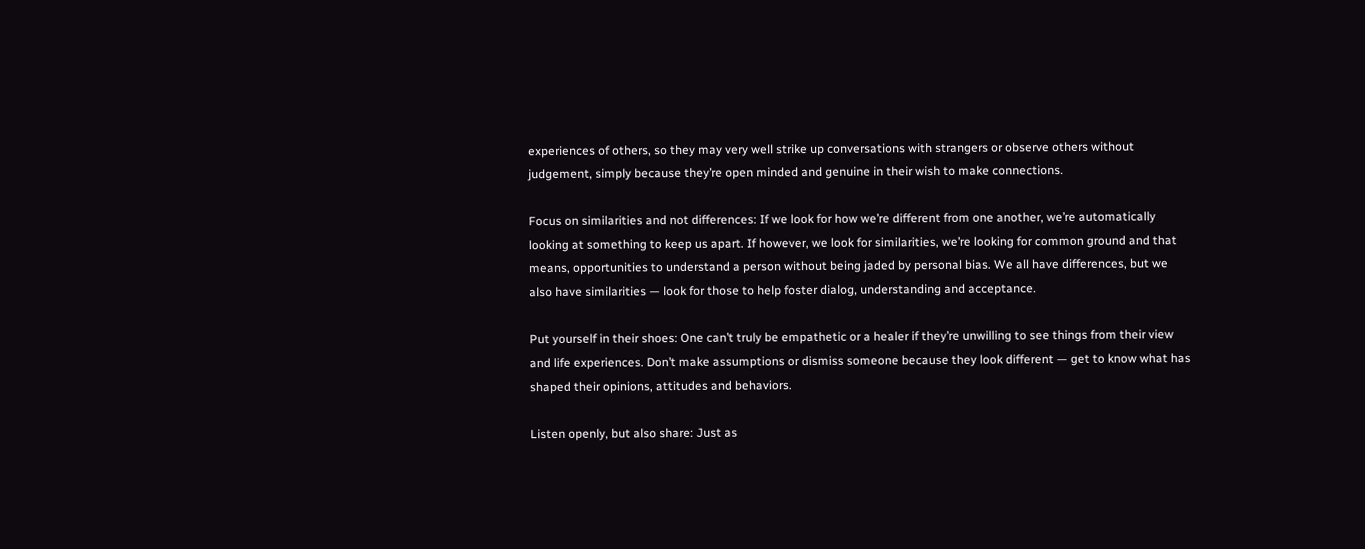experiences of others, so they may very well strike up conversations with strangers or observe others without judgement, simply because they’re open minded and genuine in their wish to make connections.

Focus on similarities and not differences: If we look for how we’re different from one another, we’re automatically looking at something to keep us apart. If however, we look for similarities, we’re looking for common ground and that means, opportunities to understand a person without being jaded by personal bias. We all have differences, but we also have similarities — look for those to help foster dialog, understanding and acceptance.

Put yourself in their shoes: One can’t truly be empathetic or a healer if they’re unwilling to see things from their view and life experiences. Don’t make assumptions or dismiss someone because they look different — get to know what has shaped their opinions, attitudes and behaviors.

Listen openly, but also share: Just as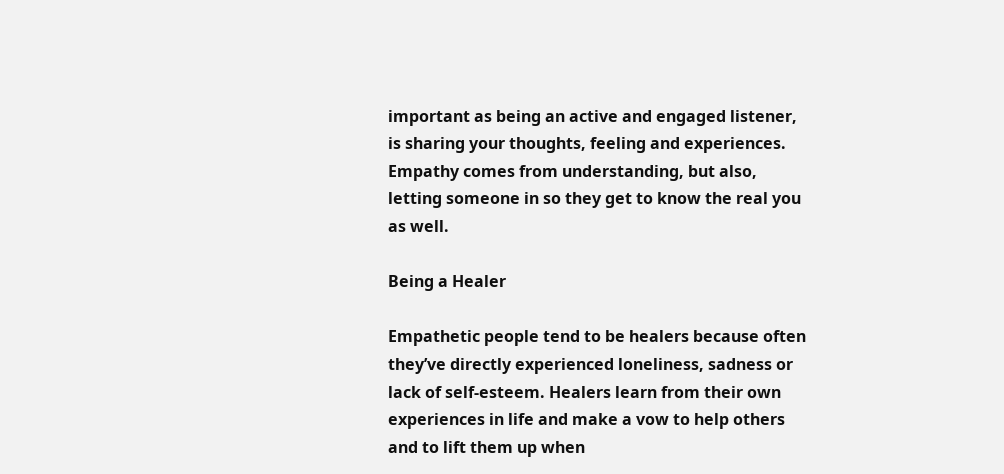important as being an active and engaged listener, is sharing your thoughts, feeling and experiences. Empathy comes from understanding, but also, letting someone in so they get to know the real you as well.

Being a Healer

Empathetic people tend to be healers because often they’ve directly experienced loneliness, sadness or lack of self-esteem. Healers learn from their own experiences in life and make a vow to help others and to lift them up when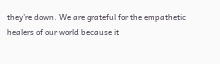they’re down. We are grateful for the empathetic healers of our world because it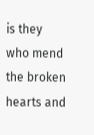is they who mend the broken hearts and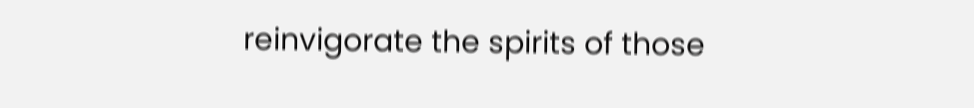reinvigorate the spirits of those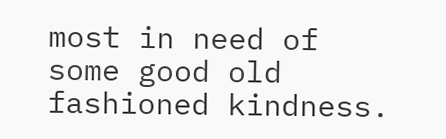most in need of some good old fashioned kindness.